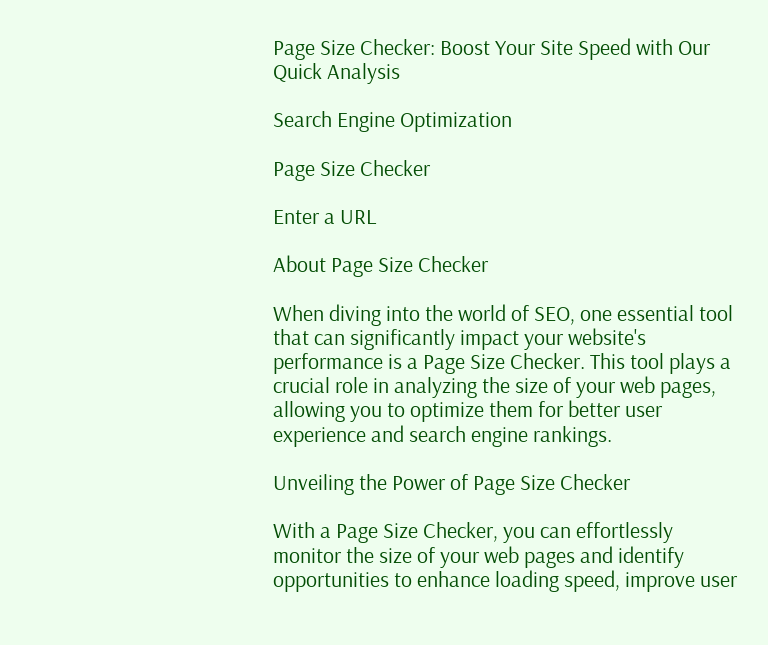Page Size Checker: Boost Your Site Speed with Our Quick Analysis

Search Engine Optimization

Page Size Checker

Enter a URL

About Page Size Checker

When diving into the world of SEO, one essential tool that can significantly impact your website's performance is a Page Size Checker. This tool plays a crucial role in analyzing the size of your web pages, allowing you to optimize them for better user experience and search engine rankings.

Unveiling the Power of Page Size Checker

With a Page Size Checker, you can effortlessly monitor the size of your web pages and identify opportunities to enhance loading speed, improve user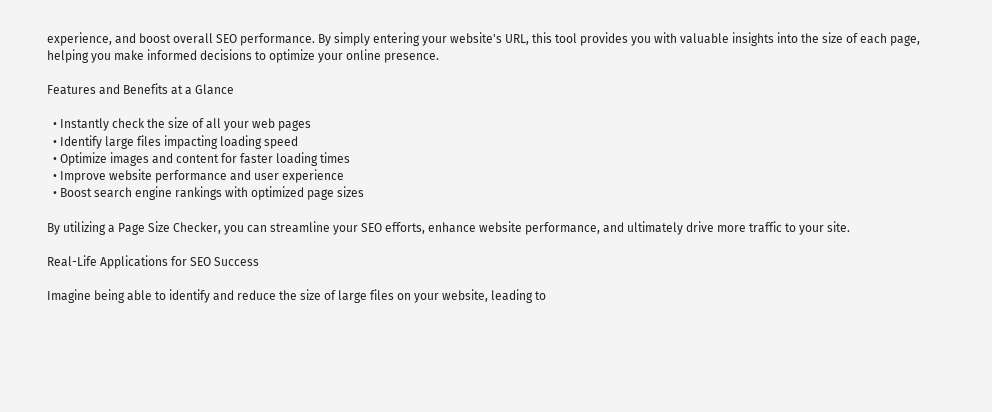experience, and boost overall SEO performance. By simply entering your website's URL, this tool provides you with valuable insights into the size of each page, helping you make informed decisions to optimize your online presence.

Features and Benefits at a Glance

  • Instantly check the size of all your web pages
  • Identify large files impacting loading speed
  • Optimize images and content for faster loading times
  • Improve website performance and user experience
  • Boost search engine rankings with optimized page sizes

By utilizing a Page Size Checker, you can streamline your SEO efforts, enhance website performance, and ultimately drive more traffic to your site.

Real-Life Applications for SEO Success

Imagine being able to identify and reduce the size of large files on your website, leading to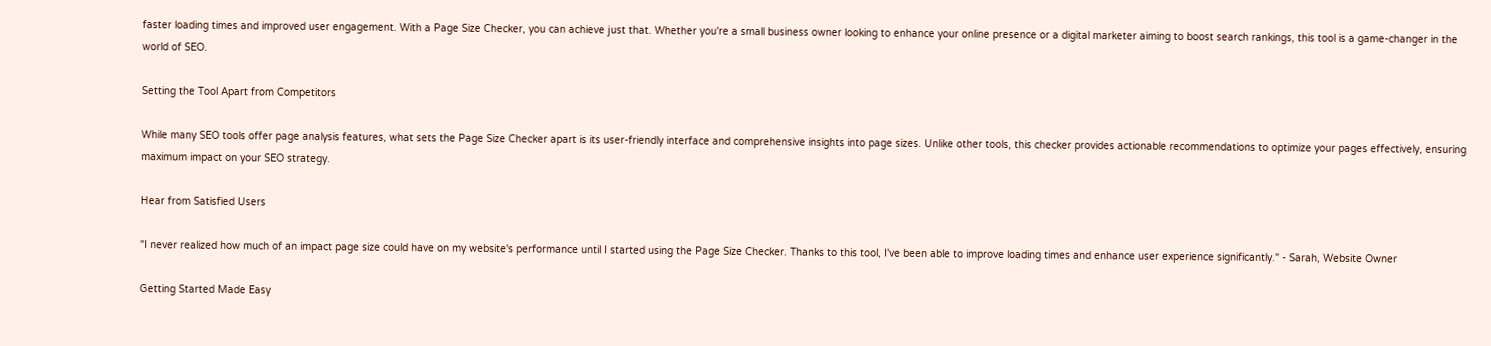faster loading times and improved user engagement. With a Page Size Checker, you can achieve just that. Whether you're a small business owner looking to enhance your online presence or a digital marketer aiming to boost search rankings, this tool is a game-changer in the world of SEO.

Setting the Tool Apart from Competitors

While many SEO tools offer page analysis features, what sets the Page Size Checker apart is its user-friendly interface and comprehensive insights into page sizes. Unlike other tools, this checker provides actionable recommendations to optimize your pages effectively, ensuring maximum impact on your SEO strategy.

Hear from Satisfied Users

"I never realized how much of an impact page size could have on my website's performance until I started using the Page Size Checker. Thanks to this tool, I've been able to improve loading times and enhance user experience significantly." - Sarah, Website Owner

Getting Started Made Easy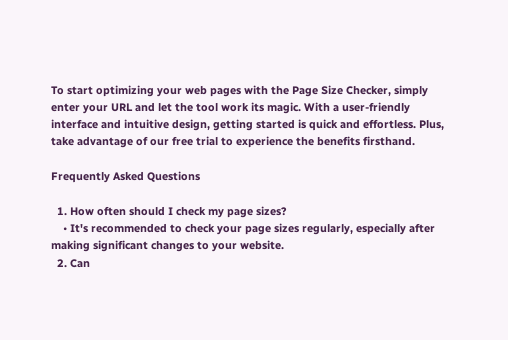To start optimizing your web pages with the Page Size Checker, simply enter your URL and let the tool work its magic. With a user-friendly interface and intuitive design, getting started is quick and effortless. Plus, take advantage of our free trial to experience the benefits firsthand.

Frequently Asked Questions

  1. How often should I check my page sizes?
    • It's recommended to check your page sizes regularly, especially after making significant changes to your website.
  2. Can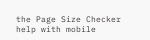the Page Size Checker help with mobile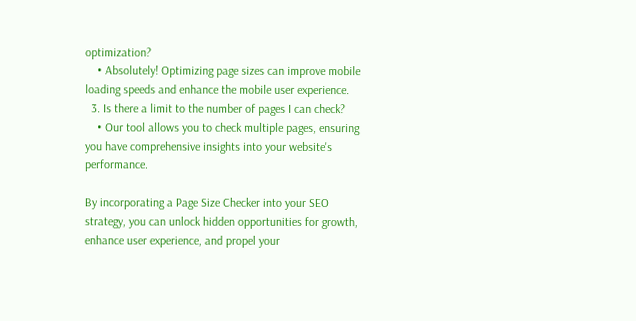optimization?
    • Absolutely! Optimizing page sizes can improve mobile loading speeds and enhance the mobile user experience.
  3. Is there a limit to the number of pages I can check?
    • Our tool allows you to check multiple pages, ensuring you have comprehensive insights into your website's performance.

By incorporating a Page Size Checker into your SEO strategy, you can unlock hidden opportunities for growth, enhance user experience, and propel your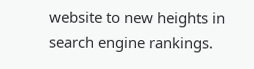website to new heights in search engine rankings.